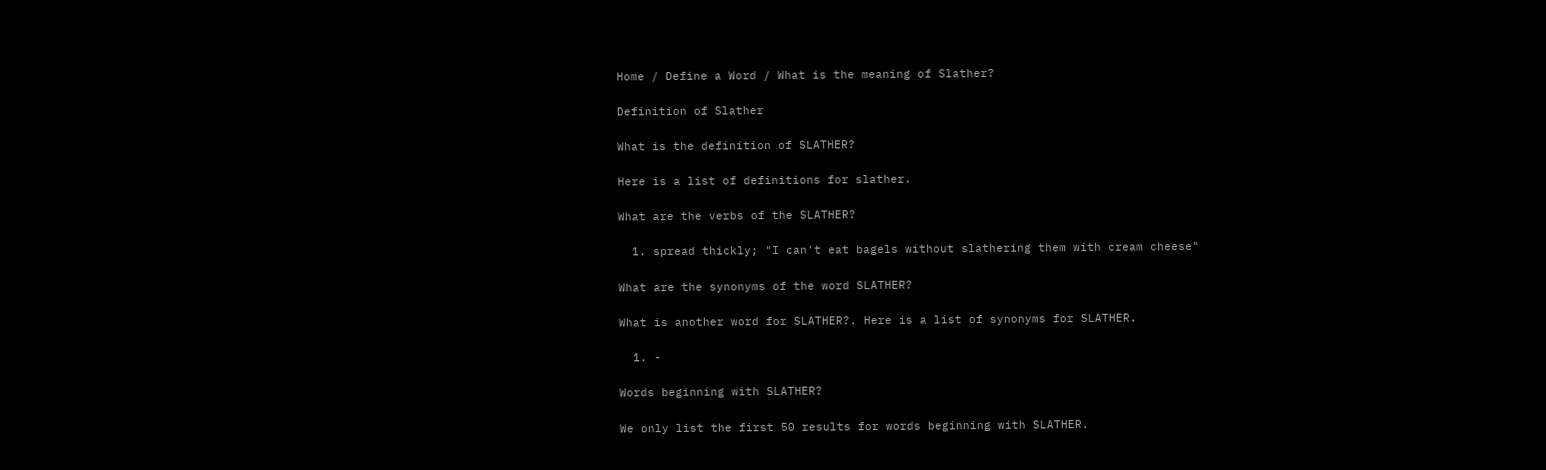Home / Define a Word / What is the meaning of Slather?

Definition of Slather

What is the definition of SLATHER?

Here is a list of definitions for slather.

What are the verbs of the SLATHER?

  1. spread thickly; "I can't eat bagels without slathering them with cream cheese"

What are the synonyms of the word SLATHER?

What is another word for SLATHER?. Here is a list of synonyms for SLATHER.

  1. -

Words beginning with SLATHER?

We only list the first 50 results for words beginning with SLATHER.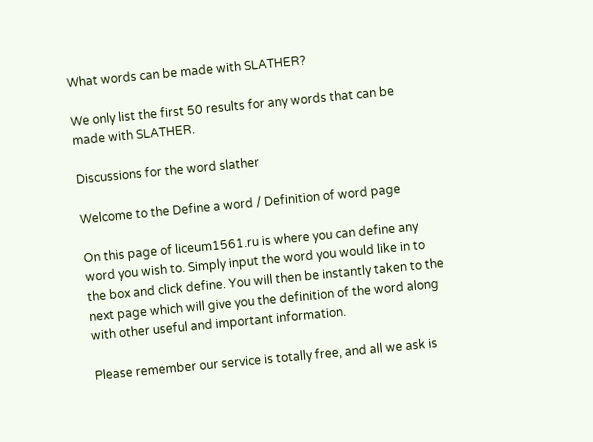What words can be made with SLATHER?

We only list the first 50 results for any words that can be made with SLATHER.

Discussions for the word slather

Welcome to the Define a word / Definition of word page

On this page of liceum1561.ru is where you can define any word you wish to. Simply input the word you would like in to the box and click define. You will then be instantly taken to the next page which will give you the definition of the word along with other useful and important information.

Please remember our service is totally free, and all we ask is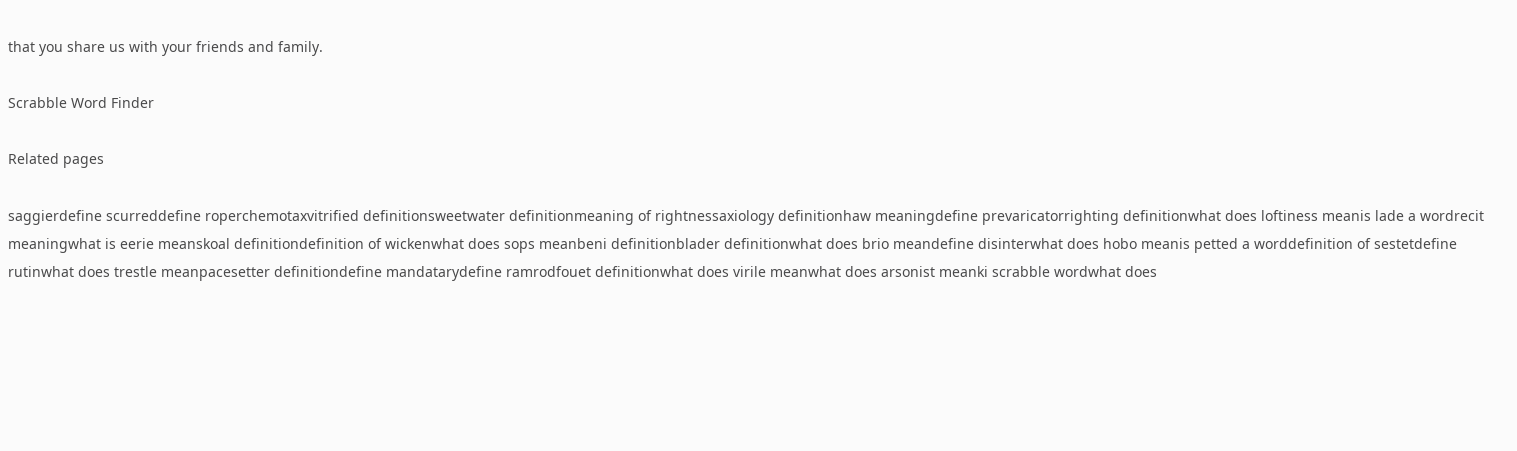that you share us with your friends and family.

Scrabble Word Finder

Related pages

saggierdefine scurreddefine roperchemotaxvitrified definitionsweetwater definitionmeaning of rightnessaxiology definitionhaw meaningdefine prevaricatorrighting definitionwhat does loftiness meanis lade a wordrecit meaningwhat is eerie meanskoal definitiondefinition of wickenwhat does sops meanbeni definitionblader definitionwhat does brio meandefine disinterwhat does hobo meanis petted a worddefinition of sestetdefine rutinwhat does trestle meanpacesetter definitiondefine mandatarydefine ramrodfouet definitionwhat does virile meanwhat does arsonist meanki scrabble wordwhat does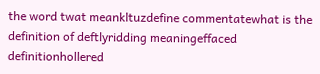the word twat meankltuzdefine commentatewhat is the definition of deftlyridding meaningeffaced definitionhollered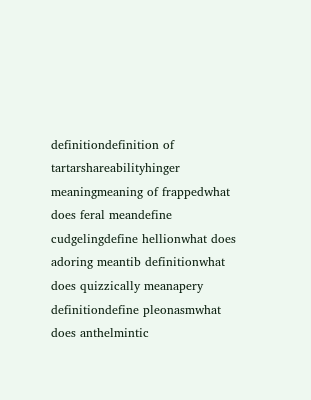definitiondefinition of tartarshareabilityhinger meaningmeaning of frappedwhat does feral meandefine cudgelingdefine hellionwhat does adoring meantib definitionwhat does quizzically meanapery definitiondefine pleonasmwhat does anthelmintic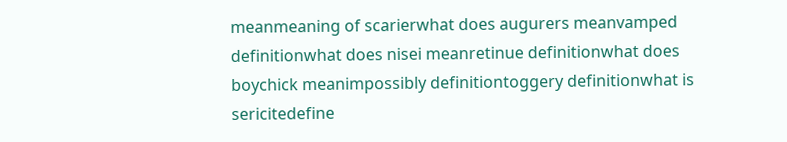meanmeaning of scarierwhat does augurers meanvamped definitionwhat does nisei meanretinue definitionwhat does boychick meanimpossibly definitiontoggery definitionwhat is sericitedefine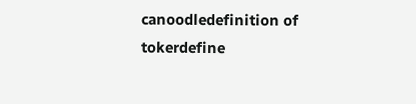canoodledefinition of tokerdefine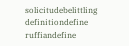solicitudebelittling definitiondefine ruffiandefine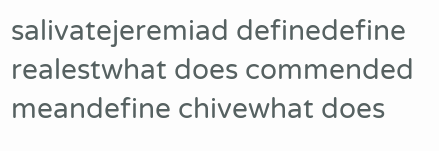salivatejeremiad definedefine realestwhat does commended meandefine chivewhat does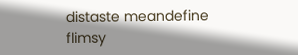distaste meandefine flimsy